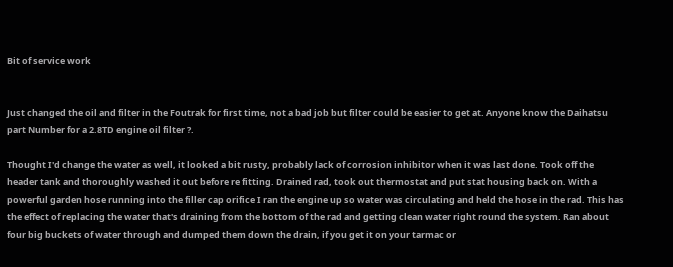Bit of service work


Just changed the oil and filter in the Foutrak for first time, not a bad job but filter could be easier to get at. Anyone know the Daihatsu part Number for a 2.8TD engine oil filter ?.

Thought I'd change the water as well, it looked a bit rusty, probably lack of corrosion inhibitor when it was last done. Took off the header tank and thoroughly washed it out before re fitting. Drained rad, took out thermostat and put stat housing back on. With a powerful garden hose running into the filler cap orifice I ran the engine up so water was circulating and held the hose in the rad. This has the effect of replacing the water that's draining from the bottom of the rad and getting clean water right round the system. Ran about four big buckets of water through and dumped them down the drain, if you get it on your tarmac or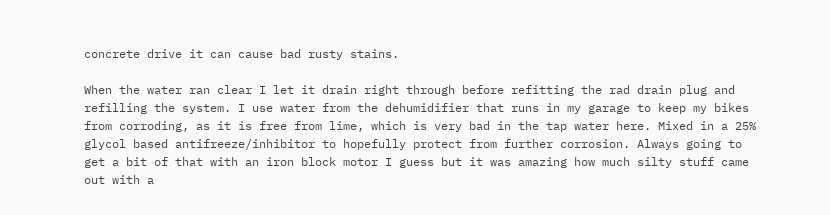concrete drive it can cause bad rusty stains.

When the water ran clear I let it drain right through before refitting the rad drain plug and refilling the system. I use water from the dehumidifier that runs in my garage to keep my bikes from corroding, as it is free from lime, which is very bad in the tap water here. Mixed in a 25% glycol based antifreeze/inhibitor to hopefully protect from further corrosion. Always going to get a bit of that with an iron block motor I guess but it was amazing how much silty stuff came out with a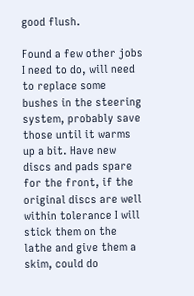good flush.

Found a few other jobs I need to do, will need to replace some bushes in the steering system, probably save those until it warms up a bit. Have new discs and pads spare for the front, if the original discs are well within tolerance I will stick them on the lathe and give them a skim, could do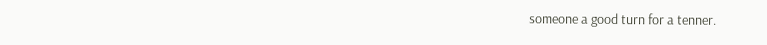someone a good turn for a tenner.